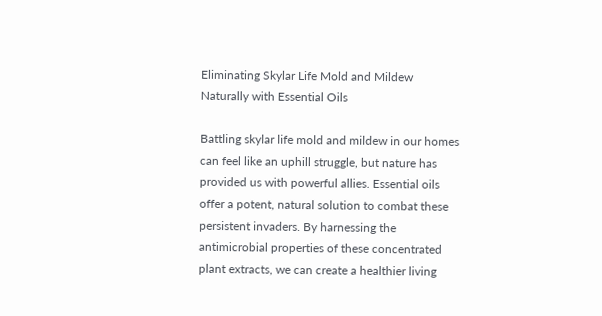Eliminating Skylar Life Mold and Mildew Naturally with Essential Oils

Battling skylar life mold and mildew in our homes can feel like an uphill struggle, but nature has provided us with powerful allies. Essential oils offer a potent, natural solution to combat these persistent invaders. By harnessing the antimicrobial properties of these concentrated plant extracts, we can create a healthier living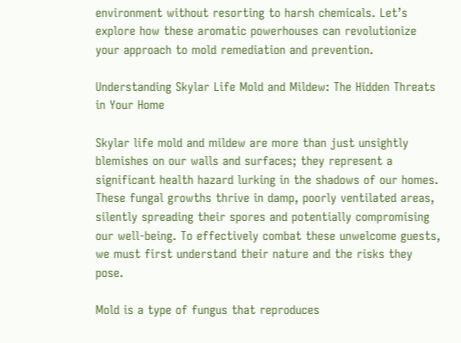environment without resorting to harsh chemicals. Let’s explore how these aromatic powerhouses can revolutionize your approach to mold remediation and prevention.

Understanding Skylar Life Mold and Mildew: The Hidden Threats in Your Home

Skylar life mold and mildew are more than just unsightly blemishes on our walls and surfaces; they represent a significant health hazard lurking in the shadows of our homes. These fungal growths thrive in damp, poorly ventilated areas, silently spreading their spores and potentially compromising our well-being. To effectively combat these unwelcome guests, we must first understand their nature and the risks they pose.

Mold is a type of fungus that reproduces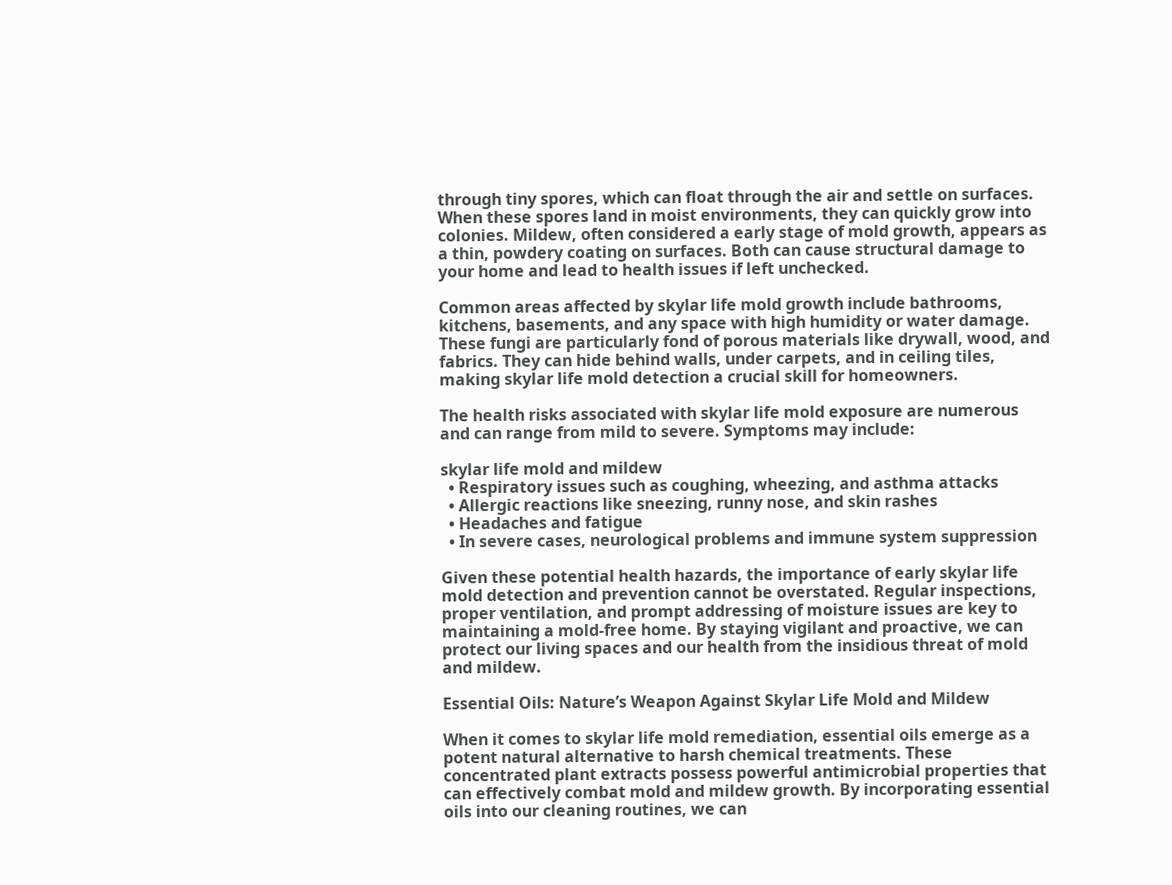through tiny spores, which can float through the air and settle on surfaces. When these spores land in moist environments, they can quickly grow into colonies. Mildew, often considered a early stage of mold growth, appears as a thin, powdery coating on surfaces. Both can cause structural damage to your home and lead to health issues if left unchecked.

Common areas affected by skylar life mold growth include bathrooms, kitchens, basements, and any space with high humidity or water damage. These fungi are particularly fond of porous materials like drywall, wood, and fabrics. They can hide behind walls, under carpets, and in ceiling tiles, making skylar life mold detection a crucial skill for homeowners.

The health risks associated with skylar life mold exposure are numerous and can range from mild to severe. Symptoms may include:

skylar life mold and mildew
  • Respiratory issues such as coughing, wheezing, and asthma attacks
  • Allergic reactions like sneezing, runny nose, and skin rashes
  • Headaches and fatigue
  • In severe cases, neurological problems and immune system suppression

Given these potential health hazards, the importance of early skylar life mold detection and prevention cannot be overstated. Regular inspections, proper ventilation, and prompt addressing of moisture issues are key to maintaining a mold-free home. By staying vigilant and proactive, we can protect our living spaces and our health from the insidious threat of mold and mildew.

Essential Oils: Nature’s Weapon Against Skylar Life Mold and Mildew

When it comes to skylar life mold remediation, essential oils emerge as a potent natural alternative to harsh chemical treatments. These concentrated plant extracts possess powerful antimicrobial properties that can effectively combat mold and mildew growth. By incorporating essential oils into our cleaning routines, we can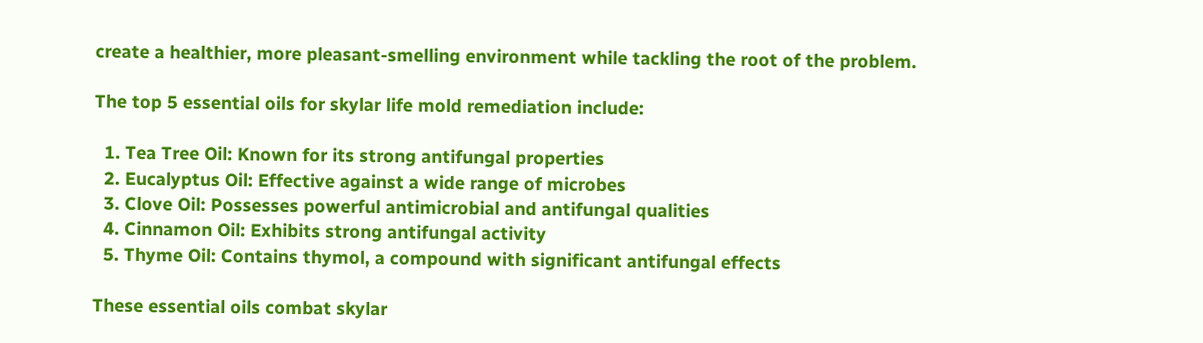create a healthier, more pleasant-smelling environment while tackling the root of the problem.

The top 5 essential oils for skylar life mold remediation include:

  1. Tea Tree Oil: Known for its strong antifungal properties
  2. Eucalyptus Oil: Effective against a wide range of microbes
  3. Clove Oil: Possesses powerful antimicrobial and antifungal qualities
  4. Cinnamon Oil: Exhibits strong antifungal activity
  5. Thyme Oil: Contains thymol, a compound with significant antifungal effects

These essential oils combat skylar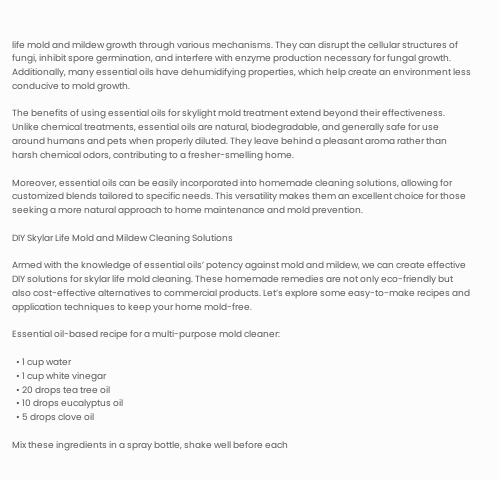life mold and mildew growth through various mechanisms. They can disrupt the cellular structures of fungi, inhibit spore germination, and interfere with enzyme production necessary for fungal growth. Additionally, many essential oils have dehumidifying properties, which help create an environment less conducive to mold growth.

The benefits of using essential oils for skylight mold treatment extend beyond their effectiveness. Unlike chemical treatments, essential oils are natural, biodegradable, and generally safe for use around humans and pets when properly diluted. They leave behind a pleasant aroma rather than harsh chemical odors, contributing to a fresher-smelling home.

Moreover, essential oils can be easily incorporated into homemade cleaning solutions, allowing for customized blends tailored to specific needs. This versatility makes them an excellent choice for those seeking a more natural approach to home maintenance and mold prevention.

DIY Skylar Life Mold and Mildew Cleaning Solutions

Armed with the knowledge of essential oils’ potency against mold and mildew, we can create effective DIY solutions for skylar life mold cleaning. These homemade remedies are not only eco-friendly but also cost-effective alternatives to commercial products. Let’s explore some easy-to-make recipes and application techniques to keep your home mold-free.

Essential oil-based recipe for a multi-purpose mold cleaner:

  • 1 cup water
  • 1 cup white vinegar
  • 20 drops tea tree oil
  • 10 drops eucalyptus oil
  • 5 drops clove oil

Mix these ingredients in a spray bottle, shake well before each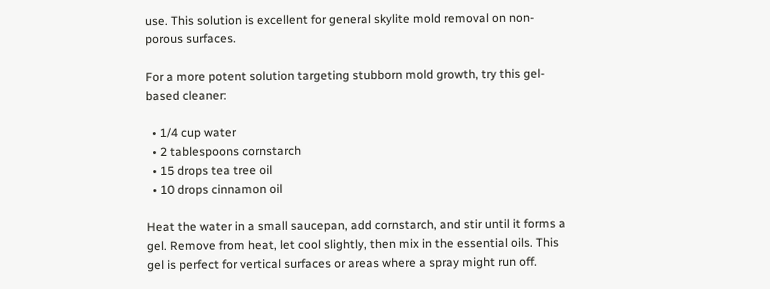use. This solution is excellent for general skylite mold removal on non-porous surfaces.

For a more potent solution targeting stubborn mold growth, try this gel-based cleaner:

  • 1/4 cup water
  • 2 tablespoons cornstarch
  • 15 drops tea tree oil
  • 10 drops cinnamon oil

Heat the water in a small saucepan, add cornstarch, and stir until it forms a gel. Remove from heat, let cool slightly, then mix in the essential oils. This gel is perfect for vertical surfaces or areas where a spray might run off.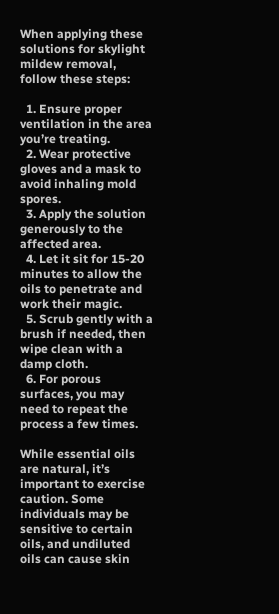When applying these solutions for skylight mildew removal, follow these steps:

  1. Ensure proper ventilation in the area you’re treating.
  2. Wear protective gloves and a mask to avoid inhaling mold spores.
  3. Apply the solution generously to the affected area.
  4. Let it sit for 15-20 minutes to allow the oils to penetrate and work their magic.
  5. Scrub gently with a brush if needed, then wipe clean with a damp cloth.
  6. For porous surfaces, you may need to repeat the process a few times.

While essential oils are natural, it’s important to exercise caution. Some individuals may be sensitive to certain oils, and undiluted oils can cause skin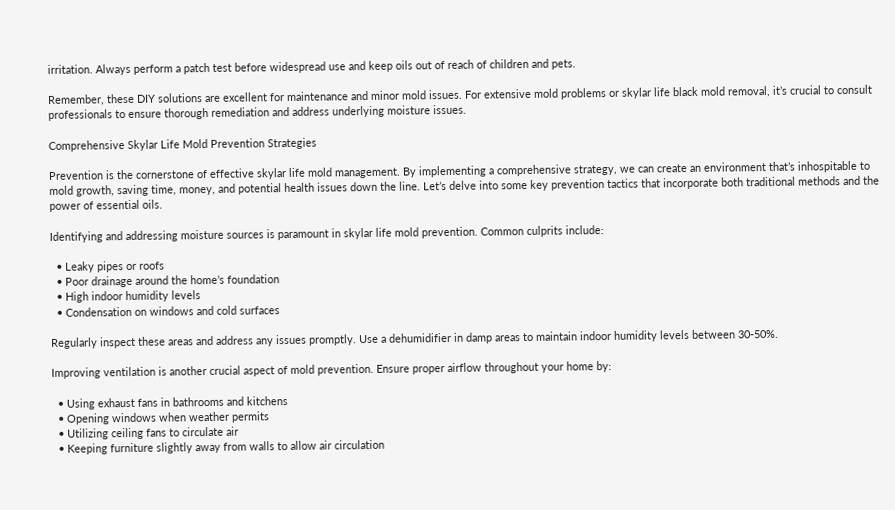irritation. Always perform a patch test before widespread use and keep oils out of reach of children and pets.

Remember, these DIY solutions are excellent for maintenance and minor mold issues. For extensive mold problems or skylar life black mold removal, it’s crucial to consult professionals to ensure thorough remediation and address underlying moisture issues.

Comprehensive Skylar Life Mold Prevention Strategies

Prevention is the cornerstone of effective skylar life mold management. By implementing a comprehensive strategy, we can create an environment that’s inhospitable to mold growth, saving time, money, and potential health issues down the line. Let’s delve into some key prevention tactics that incorporate both traditional methods and the power of essential oils.

Identifying and addressing moisture sources is paramount in skylar life mold prevention. Common culprits include:

  • Leaky pipes or roofs
  • Poor drainage around the home’s foundation
  • High indoor humidity levels
  • Condensation on windows and cold surfaces

Regularly inspect these areas and address any issues promptly. Use a dehumidifier in damp areas to maintain indoor humidity levels between 30-50%.

Improving ventilation is another crucial aspect of mold prevention. Ensure proper airflow throughout your home by:

  • Using exhaust fans in bathrooms and kitchens
  • Opening windows when weather permits
  • Utilizing ceiling fans to circulate air
  • Keeping furniture slightly away from walls to allow air circulation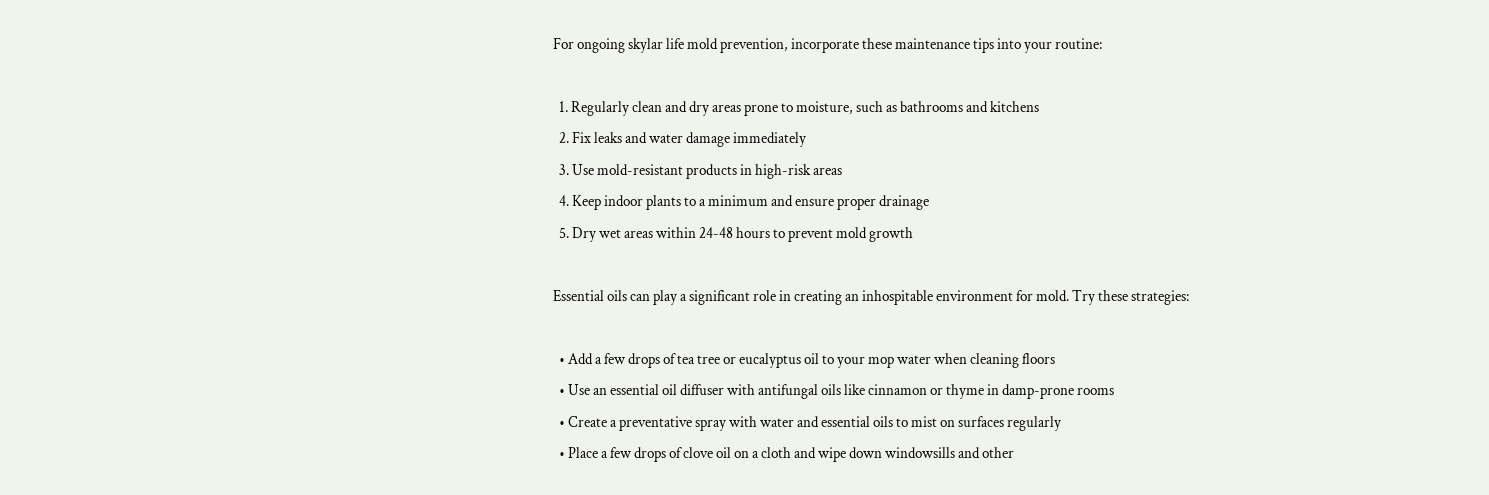For ongoing skylar life mold prevention, incorporate these maintenance tips into your routine:

  1. Regularly clean and dry areas prone to moisture, such as bathrooms and kitchens
  2. Fix leaks and water damage immediately
  3. Use mold-resistant products in high-risk areas
  4. Keep indoor plants to a minimum and ensure proper drainage
  5. Dry wet areas within 24-48 hours to prevent mold growth

Essential oils can play a significant role in creating an inhospitable environment for mold. Try these strategies:

  • Add a few drops of tea tree or eucalyptus oil to your mop water when cleaning floors
  • Use an essential oil diffuser with antifungal oils like cinnamon or thyme in damp-prone rooms
  • Create a preventative spray with water and essential oils to mist on surfaces regularly
  • Place a few drops of clove oil on a cloth and wipe down windowsills and other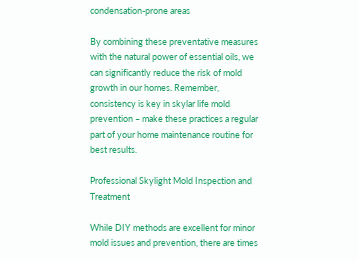condensation-prone areas

By combining these preventative measures with the natural power of essential oils, we can significantly reduce the risk of mold growth in our homes. Remember, consistency is key in skylar life mold prevention – make these practices a regular part of your home maintenance routine for best results.

Professional Skylight Mold Inspection and Treatment

While DIY methods are excellent for minor mold issues and prevention, there are times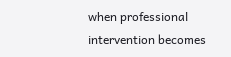when professional intervention becomes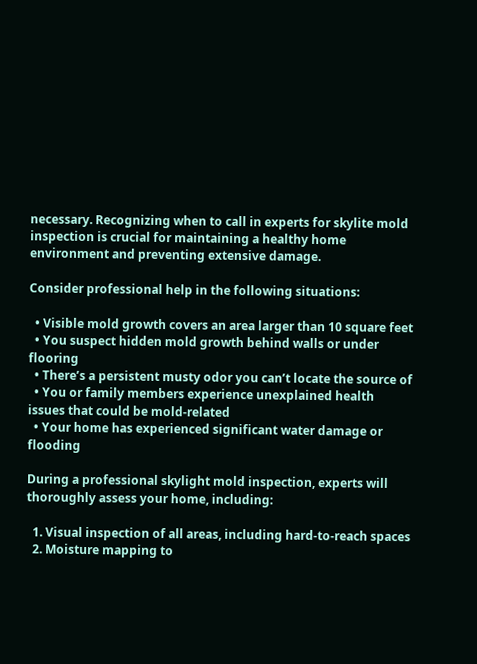necessary. Recognizing when to call in experts for skylite mold inspection is crucial for maintaining a healthy home environment and preventing extensive damage.

Consider professional help in the following situations:

  • Visible mold growth covers an area larger than 10 square feet
  • You suspect hidden mold growth behind walls or under flooring
  • There’s a persistent musty odor you can’t locate the source of
  • You or family members experience unexplained health issues that could be mold-related
  • Your home has experienced significant water damage or flooding

During a professional skylight mold inspection, experts will thoroughly assess your home, including:

  1. Visual inspection of all areas, including hard-to-reach spaces
  2. Moisture mapping to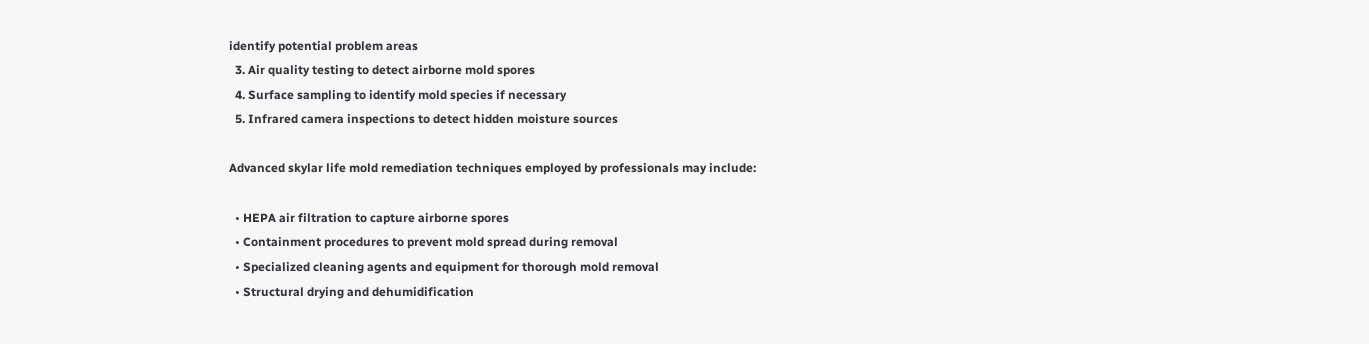identify potential problem areas
  3. Air quality testing to detect airborne mold spores
  4. Surface sampling to identify mold species if necessary
  5. Infrared camera inspections to detect hidden moisture sources

Advanced skylar life mold remediation techniques employed by professionals may include:

  • HEPA air filtration to capture airborne spores
  • Containment procedures to prevent mold spread during removal
  • Specialized cleaning agents and equipment for thorough mold removal
  • Structural drying and dehumidification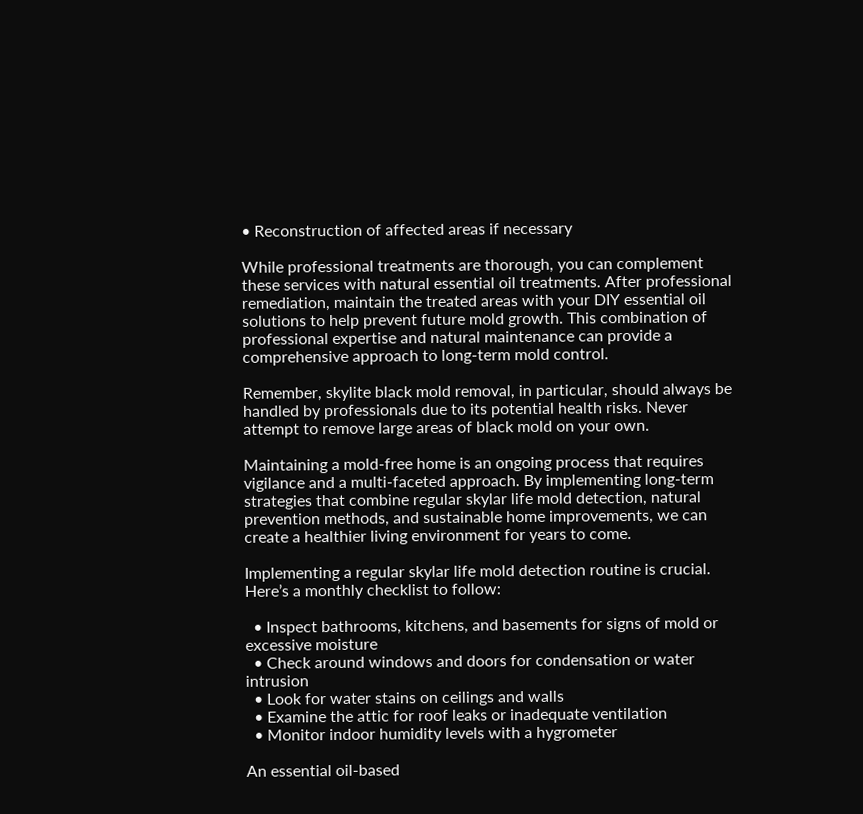• Reconstruction of affected areas if necessary

While professional treatments are thorough, you can complement these services with natural essential oil treatments. After professional remediation, maintain the treated areas with your DIY essential oil solutions to help prevent future mold growth. This combination of professional expertise and natural maintenance can provide a comprehensive approach to long-term mold control.

Remember, skylite black mold removal, in particular, should always be handled by professionals due to its potential health risks. Never attempt to remove large areas of black mold on your own.

Maintaining a mold-free home is an ongoing process that requires vigilance and a multi-faceted approach. By implementing long-term strategies that combine regular skylar life mold detection, natural prevention methods, and sustainable home improvements, we can create a healthier living environment for years to come.

Implementing a regular skylar life mold detection routine is crucial. Here’s a monthly checklist to follow:

  • Inspect bathrooms, kitchens, and basements for signs of mold or excessive moisture
  • Check around windows and doors for condensation or water intrusion
  • Look for water stains on ceilings and walls
  • Examine the attic for roof leaks or inadequate ventilation
  • Monitor indoor humidity levels with a hygrometer

An essential oil-based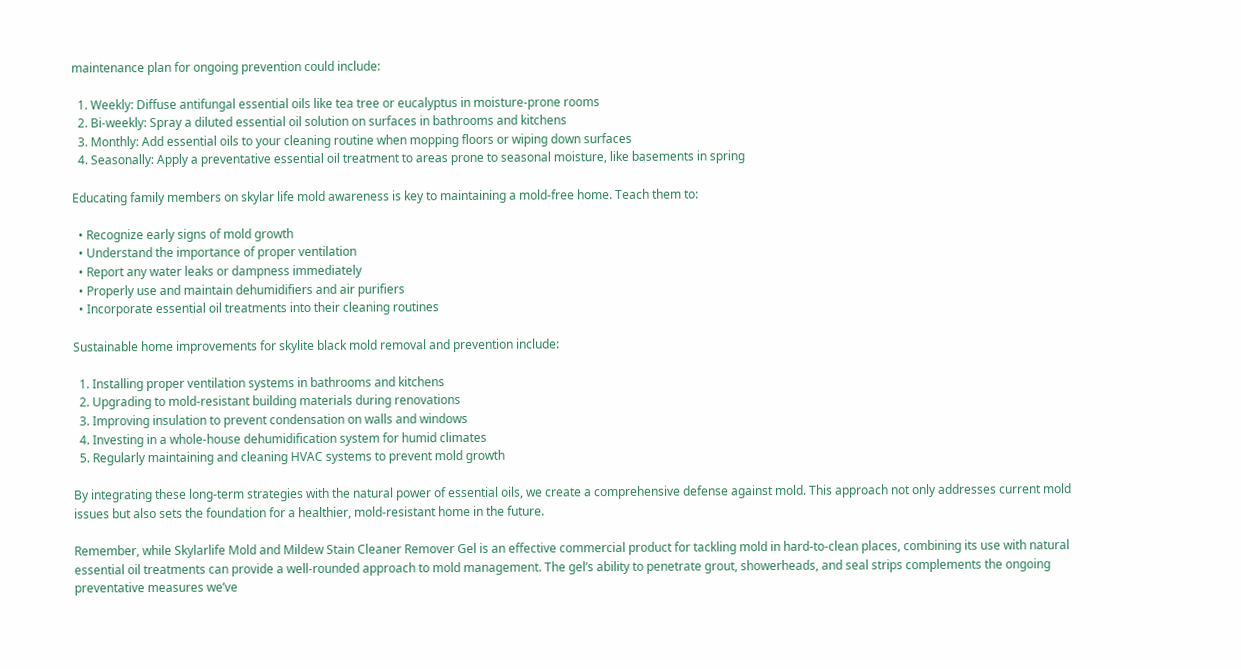maintenance plan for ongoing prevention could include:

  1. Weekly: Diffuse antifungal essential oils like tea tree or eucalyptus in moisture-prone rooms
  2. Bi-weekly: Spray a diluted essential oil solution on surfaces in bathrooms and kitchens
  3. Monthly: Add essential oils to your cleaning routine when mopping floors or wiping down surfaces
  4. Seasonally: Apply a preventative essential oil treatment to areas prone to seasonal moisture, like basements in spring

Educating family members on skylar life mold awareness is key to maintaining a mold-free home. Teach them to:

  • Recognize early signs of mold growth
  • Understand the importance of proper ventilation
  • Report any water leaks or dampness immediately
  • Properly use and maintain dehumidifiers and air purifiers
  • Incorporate essential oil treatments into their cleaning routines

Sustainable home improvements for skylite black mold removal and prevention include:

  1. Installing proper ventilation systems in bathrooms and kitchens
  2. Upgrading to mold-resistant building materials during renovations
  3. Improving insulation to prevent condensation on walls and windows
  4. Investing in a whole-house dehumidification system for humid climates
  5. Regularly maintaining and cleaning HVAC systems to prevent mold growth

By integrating these long-term strategies with the natural power of essential oils, we create a comprehensive defense against mold. This approach not only addresses current mold issues but also sets the foundation for a healthier, mold-resistant home in the future.

Remember, while Skylarlife Mold and Mildew Stain Cleaner Remover Gel is an effective commercial product for tackling mold in hard-to-clean places, combining its use with natural essential oil treatments can provide a well-rounded approach to mold management. The gel’s ability to penetrate grout, showerheads, and seal strips complements the ongoing preventative measures we’ve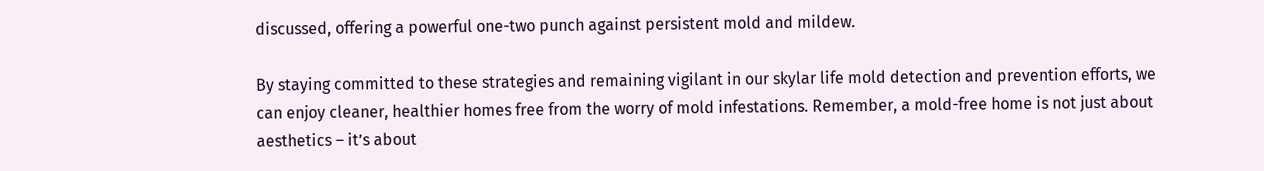discussed, offering a powerful one-two punch against persistent mold and mildew.

By staying committed to these strategies and remaining vigilant in our skylar life mold detection and prevention efforts, we can enjoy cleaner, healthier homes free from the worry of mold infestations. Remember, a mold-free home is not just about aesthetics – it’s about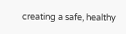creating a safe, healthy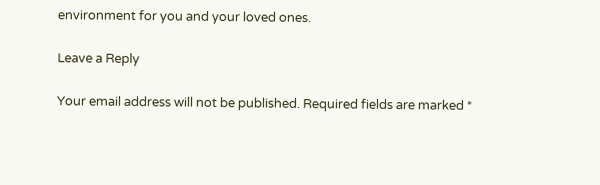environment for you and your loved ones.

Leave a Reply

Your email address will not be published. Required fields are marked *